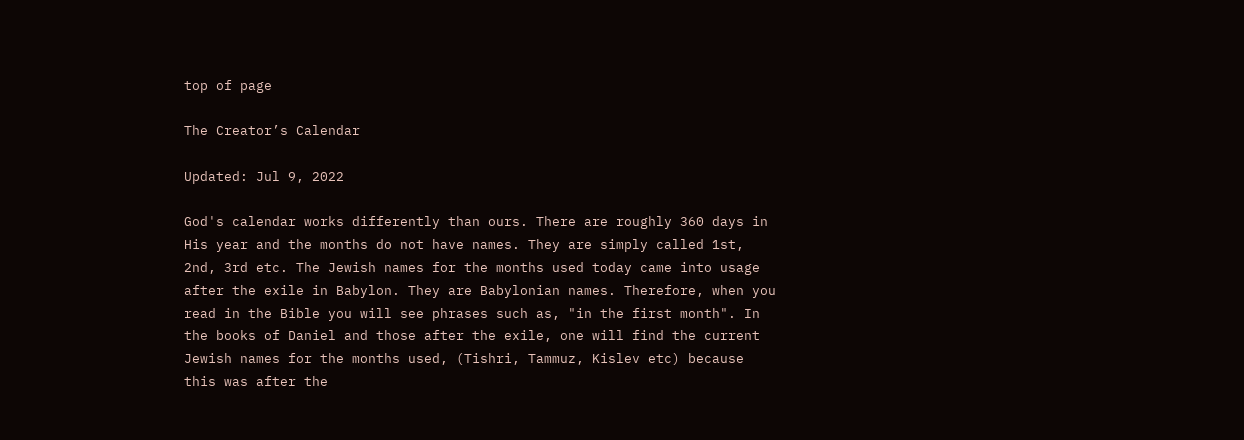top of page

The Creator’s Calendar

Updated: Jul 9, 2022

God's calendar works differently than ours. There are roughly 360 days in His year and the months do not have names. They are simply called 1st, 2nd, 3rd etc. The Jewish names for the months used today came into usage after the exile in Babylon. They are Babylonian names. Therefore, when you read in the Bible you will see phrases such as, "in the first month". In the books of Daniel and those after the exile, one will find the current Jewish names for the months used, (Tishri, Tammuz, Kislev etc) because this was after the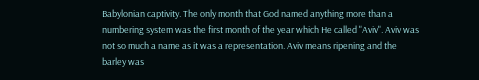Babylonian captivity. The only month that God named anything more than a numbering system was the first month of the year which He called "Aviv". Aviv was not so much a name as it was a representation. Aviv means ripening and the barley was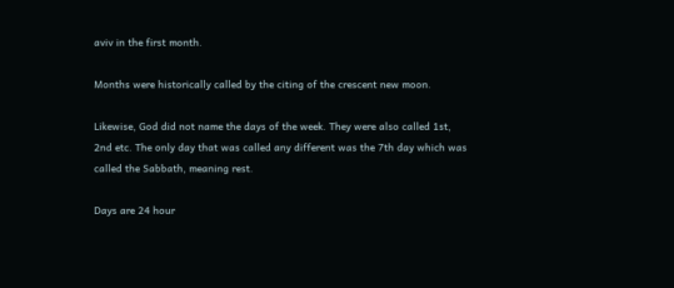aviv in the first month.

Months were historically called by the citing of the crescent new moon.

Likewise, God did not name the days of the week. They were also called 1st, 2nd etc. The only day that was called any different was the 7th day which was called the Sabbath, meaning rest.

Days are 24 hour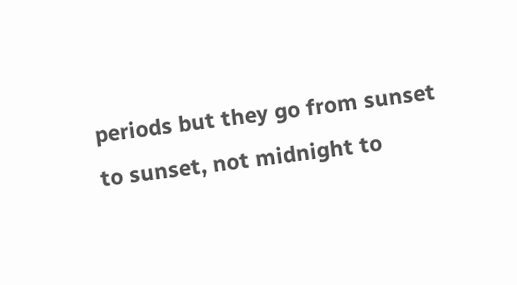periods but they go from sunset to sunset, not midnight to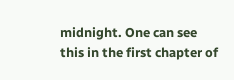midnight. One can see this in the first chapter of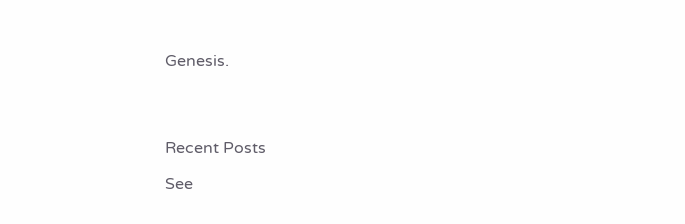Genesis.




Recent Posts

See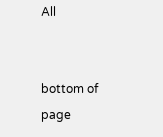All


bottom of page